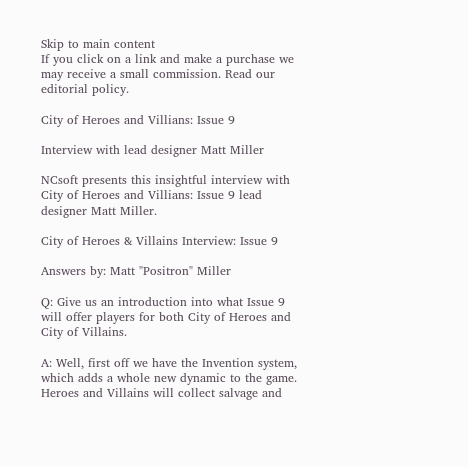Skip to main content
If you click on a link and make a purchase we may receive a small commission. Read our editorial policy.

City of Heroes and Villians: Issue 9

Interview with lead designer Matt Miller

NCsoft presents this insightful interview with City of Heroes and Villians: Issue 9 lead designer Matt Miller.

City of Heroes & Villains Interview: Issue 9

Answers by: Matt "Positron" Miller

Q: Give us an introduction into what Issue 9 will offer players for both City of Heroes and City of Villains.

A: Well, first off we have the Invention system, which adds a whole new dynamic to the game. Heroes and Villains will collect salvage and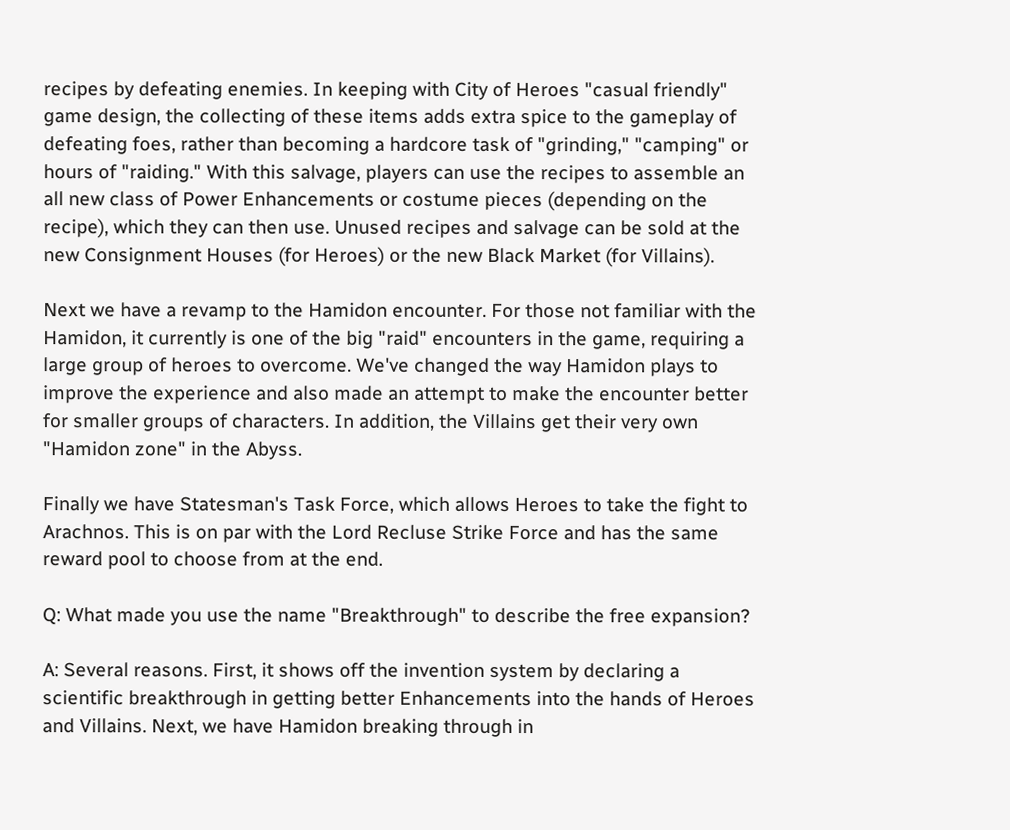recipes by defeating enemies. In keeping with City of Heroes "casual friendly" game design, the collecting of these items adds extra spice to the gameplay of defeating foes, rather than becoming a hardcore task of "grinding," "camping" or hours of "raiding." With this salvage, players can use the recipes to assemble an all new class of Power Enhancements or costume pieces (depending on the recipe), which they can then use. Unused recipes and salvage can be sold at the new Consignment Houses (for Heroes) or the new Black Market (for Villains).

Next we have a revamp to the Hamidon encounter. For those not familiar with the Hamidon, it currently is one of the big "raid" encounters in the game, requiring a large group of heroes to overcome. We've changed the way Hamidon plays to improve the experience and also made an attempt to make the encounter better for smaller groups of characters. In addition, the Villains get their very own "Hamidon zone" in the Abyss.

Finally we have Statesman's Task Force, which allows Heroes to take the fight to Arachnos. This is on par with the Lord Recluse Strike Force and has the same reward pool to choose from at the end.

Q: What made you use the name "Breakthrough" to describe the free expansion?

A: Several reasons. First, it shows off the invention system by declaring a scientific breakthrough in getting better Enhancements into the hands of Heroes and Villains. Next, we have Hamidon breaking through in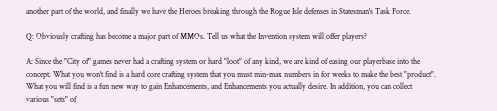another part of the world, and finally we have the Heroes breaking through the Rogue Isle defenses in Statesman's Task Force.

Q: Obviously crafting has become a major part of MMOs. Tell us what the Invention system will offer players?

A: Since the "City of" games never had a crafting system or hard "loot" of any kind, we are kind of easing our playerbase into the concept. What you won't find is a hard core crafting system that you must min-max numbers in for weeks to make the best "product". What you will find is a fun new way to gain Enhancements, and Enhancements you actually desire. In addition, you can collect various "sets" of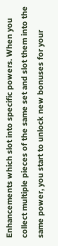Enhancements which slot into specific powers. When you collect multiple pieces of the same set and slot them into the same power, you start to unlock new bonuses for your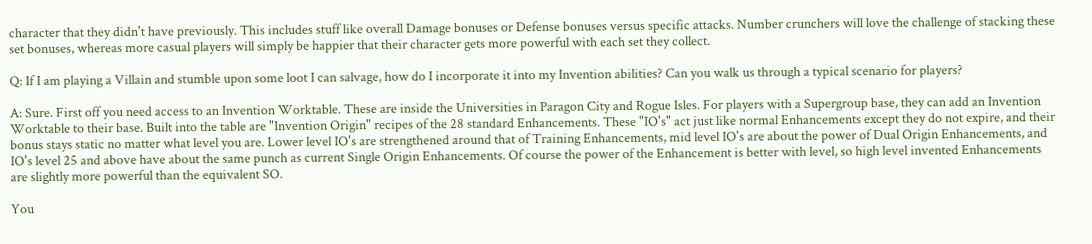character that they didn't have previously. This includes stuff like overall Damage bonuses or Defense bonuses versus specific attacks. Number crunchers will love the challenge of stacking these set bonuses, whereas more casual players will simply be happier that their character gets more powerful with each set they collect.

Q: If I am playing a Villain and stumble upon some loot I can salvage, how do I incorporate it into my Invention abilities? Can you walk us through a typical scenario for players?

A: Sure. First off you need access to an Invention Worktable. These are inside the Universities in Paragon City and Rogue Isles. For players with a Supergroup base, they can add an Invention Worktable to their base. Built into the table are "Invention Origin" recipes of the 28 standard Enhancements. These "IO's" act just like normal Enhancements except they do not expire, and their bonus stays static no matter what level you are. Lower level IO's are strengthened around that of Training Enhancements, mid level IO's are about the power of Dual Origin Enhancements, and IO's level 25 and above have about the same punch as current Single Origin Enhancements. Of course the power of the Enhancement is better with level, so high level invented Enhancements are slightly more powerful than the equivalent SO.

You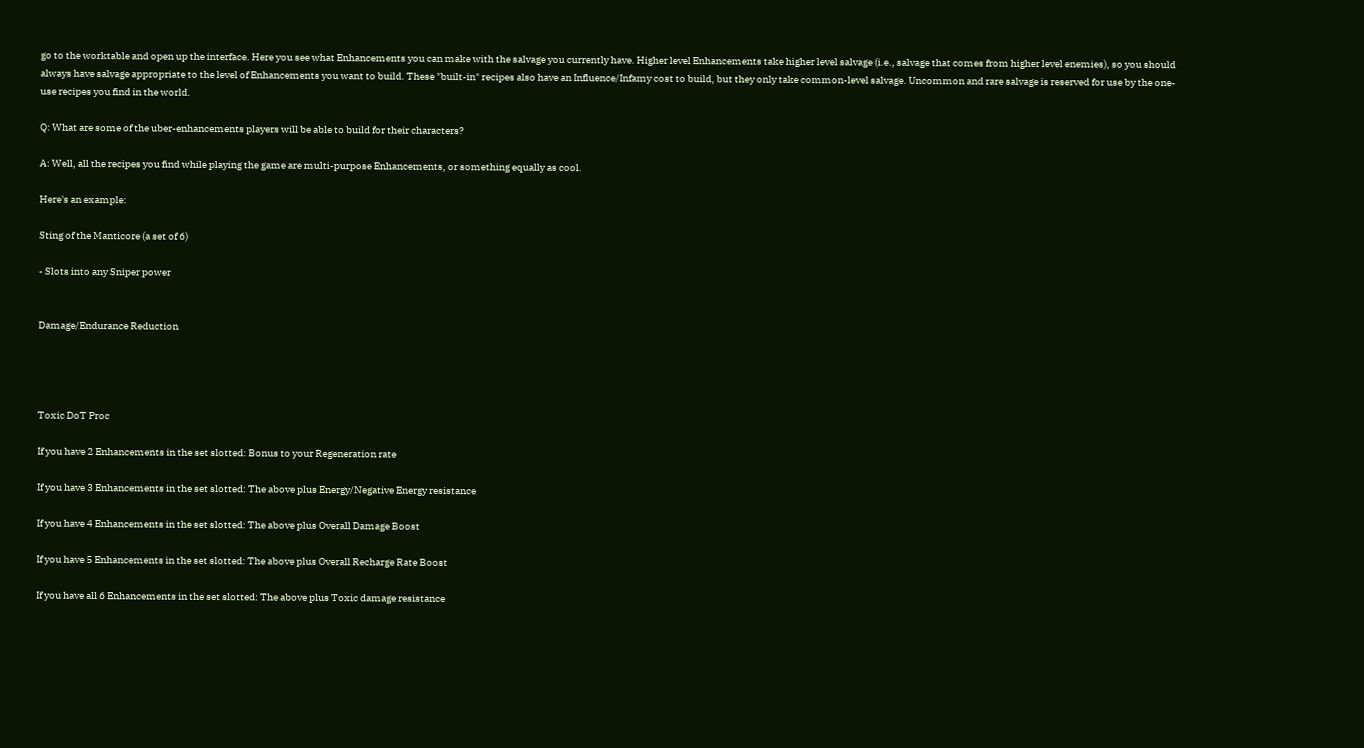go to the worktable and open up the interface. Here you see what Enhancements you can make with the salvage you currently have. Higher level Enhancements take higher level salvage (i.e., salvage that comes from higher level enemies), so you should always have salvage appropriate to the level of Enhancements you want to build. These "built-in" recipes also have an Influence/Infamy cost to build, but they only take common-level salvage. Uncommon and rare salvage is reserved for use by the one-use recipes you find in the world.

Q: What are some of the uber-enhancements players will be able to build for their characters?

A: Well, all the recipes you find while playing the game are multi-purpose Enhancements, or something equally as cool.

Here's an example:

Sting of the Manticore (a set of 6)

- Slots into any Sniper power


Damage/Endurance Reduction




Toxic DoT Proc

If you have 2 Enhancements in the set slotted: Bonus to your Regeneration rate

If you have 3 Enhancements in the set slotted: The above plus Energy/Negative Energy resistance

If you have 4 Enhancements in the set slotted: The above plus Overall Damage Boost

If you have 5 Enhancements in the set slotted: The above plus Overall Recharge Rate Boost

If you have all 6 Enhancements in the set slotted: The above plus Toxic damage resistance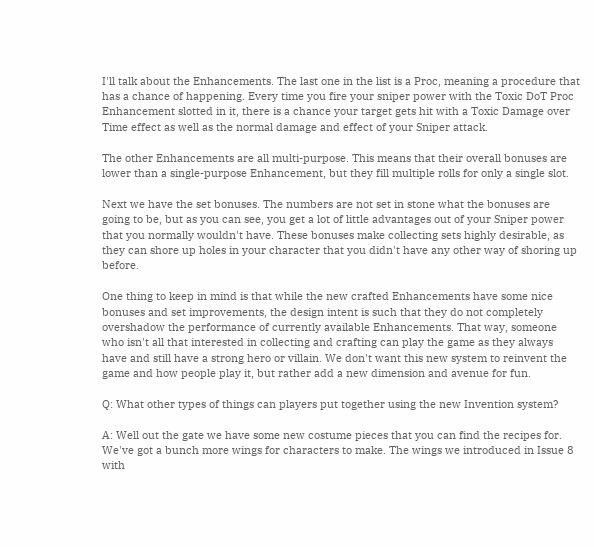I'll talk about the Enhancements. The last one in the list is a Proc, meaning a procedure that has a chance of happening. Every time you fire your sniper power with the Toxic DoT Proc Enhancement slotted in it, there is a chance your target gets hit with a Toxic Damage over Time effect as well as the normal damage and effect of your Sniper attack.

The other Enhancements are all multi-purpose. This means that their overall bonuses are lower than a single-purpose Enhancement, but they fill multiple rolls for only a single slot.

Next we have the set bonuses. The numbers are not set in stone what the bonuses are going to be, but as you can see, you get a lot of little advantages out of your Sniper power that you normally wouldn't have. These bonuses make collecting sets highly desirable, as they can shore up holes in your character that you didn't have any other way of shoring up before.

One thing to keep in mind is that while the new crafted Enhancements have some nice bonuses and set improvements, the design intent is such that they do not completely overshadow the performance of currently available Enhancements. That way, someone who isn't all that interested in collecting and crafting can play the game as they always have and still have a strong hero or villain. We don't want this new system to reinvent the game and how people play it, but rather add a new dimension and avenue for fun.

Q: What other types of things can players put together using the new Invention system?

A: Well out the gate we have some new costume pieces that you can find the recipes for. We've got a bunch more wings for characters to make. The wings we introduced in Issue 8 with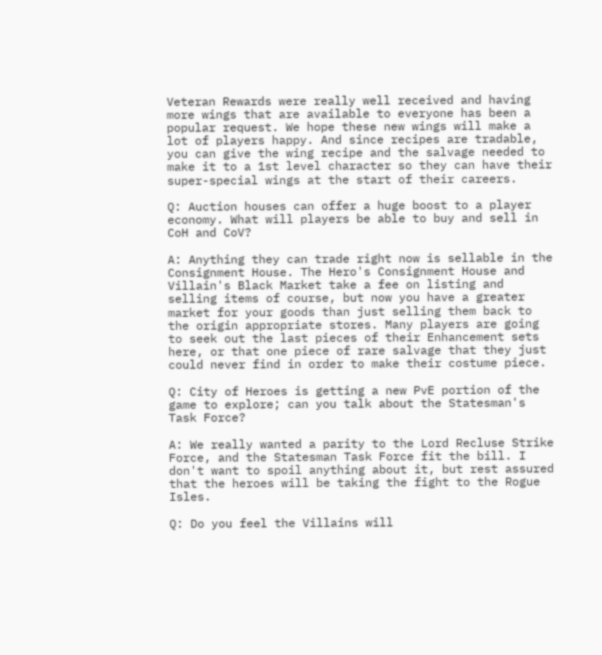Veteran Rewards were really well received and having more wings that are available to everyone has been a popular request. We hope these new wings will make a lot of players happy. And since recipes are tradable, you can give the wing recipe and the salvage needed to make it to a 1st level character so they can have their super-special wings at the start of their careers.

Q: Auction houses can offer a huge boost to a player economy. What will players be able to buy and sell in CoH and CoV?

A: Anything they can trade right now is sellable in the Consignment House. The Hero's Consignment House and Villain's Black Market take a fee on listing and selling items of course, but now you have a greater market for your goods than just selling them back to the origin appropriate stores. Many players are going to seek out the last pieces of their Enhancement sets here, or that one piece of rare salvage that they just could never find in order to make their costume piece.

Q: City of Heroes is getting a new PvE portion of the game to explore; can you talk about the Statesman's Task Force?

A: We really wanted a parity to the Lord Recluse Strike Force, and the Statesman Task Force fit the bill. I don't want to spoil anything about it, but rest assured that the heroes will be taking the fight to the Rogue Isles.

Q: Do you feel the Villains will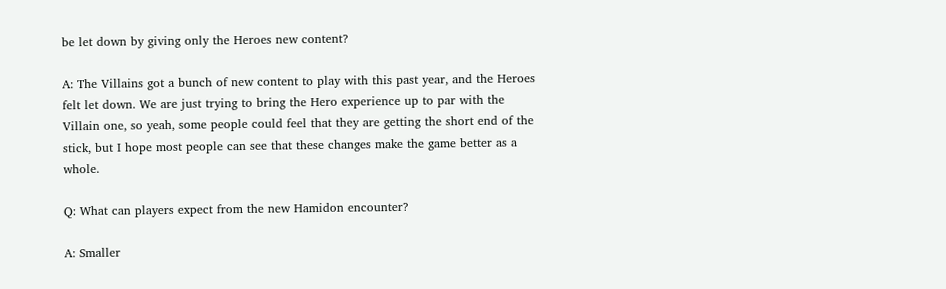be let down by giving only the Heroes new content?

A: The Villains got a bunch of new content to play with this past year, and the Heroes felt let down. We are just trying to bring the Hero experience up to par with the Villain one, so yeah, some people could feel that they are getting the short end of the stick, but I hope most people can see that these changes make the game better as a whole.

Q: What can players expect from the new Hamidon encounter?

A: Smaller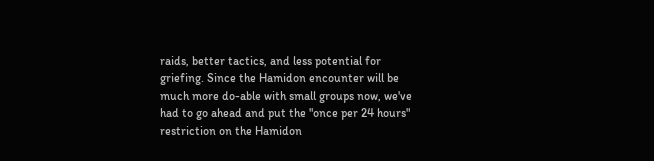raids, better tactics, and less potential for griefing. Since the Hamidon encounter will be much more do-able with small groups now, we've had to go ahead and put the "once per 24 hours" restriction on the Hamidon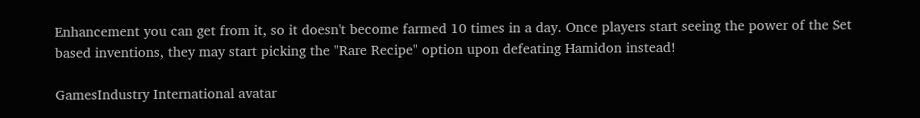Enhancement you can get from it, so it doesn't become farmed 10 times in a day. Once players start seeing the power of the Set based inventions, they may start picking the "Rare Recipe" option upon defeating Hamidon instead!

GamesIndustry International avatar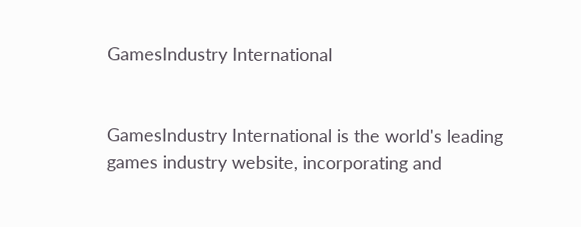GamesIndustry International


GamesIndustry International is the world's leading games industry website, incorporating and